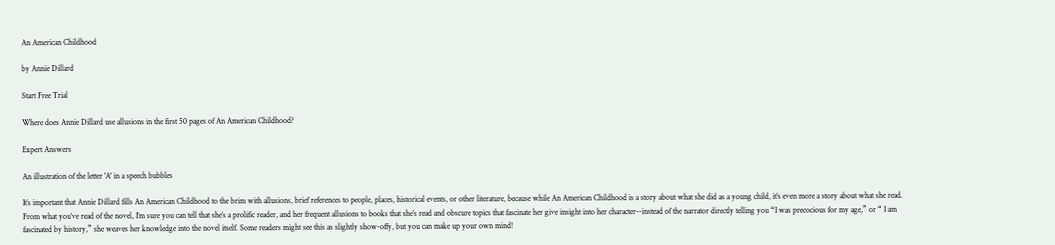An American Childhood

by Annie Dillard

Start Free Trial

Where does Annie Dillard use allusions in the first 50 pages of An American Childhood?

Expert Answers

An illustration of the letter 'A' in a speech bubbles

It’s important that Annie Dillard fills An American Childhood to the brim with allusions, brief references to people, places, historical events, or other literature, because while An American Childhood is a story about what she did as a young child, it’s even more a story about what she read. From what you’ve read of the novel, I’m sure you can tell that she’s a prolific reader, and her frequent allusions to books that she’s read and obscure topics that fascinate her give insight into her character--instead of the narrator directly telling you “I was precocious for my age,” or “ I am fascinated by history,” she weaves her knowledge into the novel itself. Some readers might see this as slightly show-offy, but you can make up your own mind!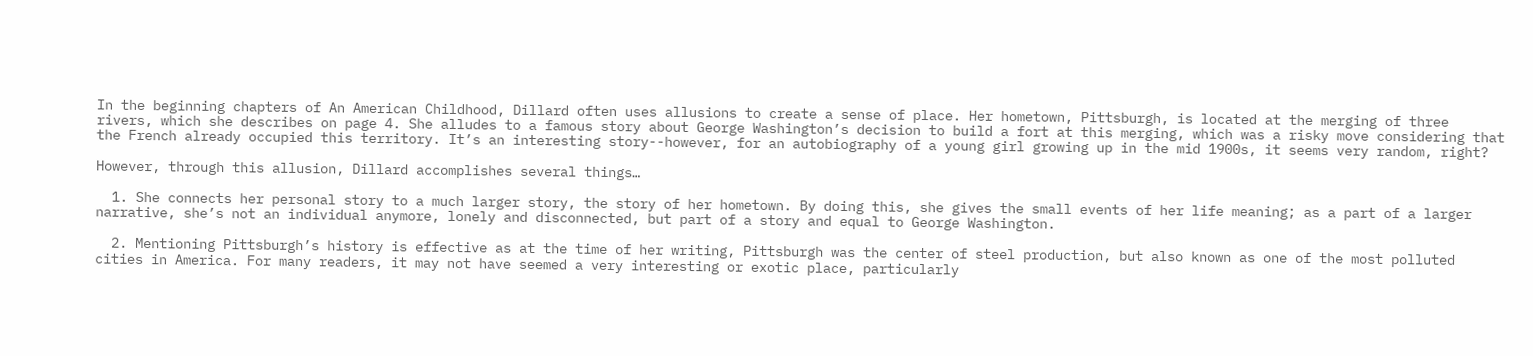In the beginning chapters of An American Childhood, Dillard often uses allusions to create a sense of place. Her hometown, Pittsburgh, is located at the merging of three rivers, which she describes on page 4. She alludes to a famous story about George Washington’s decision to build a fort at this merging, which was a risky move considering that the French already occupied this territory. It’s an interesting story--however, for an autobiography of a young girl growing up in the mid 1900s, it seems very random, right?

However, through this allusion, Dillard accomplishes several things…

  1. She connects her personal story to a much larger story, the story of her hometown. By doing this, she gives the small events of her life meaning; as a part of a larger narrative, she’s not an individual anymore, lonely and disconnected, but part of a story and equal to George Washington.

  2. Mentioning Pittsburgh’s history is effective as at the time of her writing, Pittsburgh was the center of steel production, but also known as one of the most polluted cities in America. For many readers, it may not have seemed a very interesting or exotic place, particularly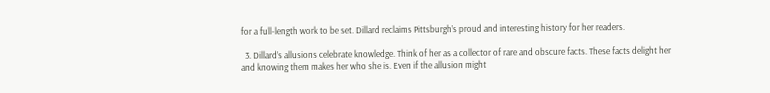for a full-length work to be set. Dillard reclaims Pittsburgh’s proud and interesting history for her readers.

  3. Dillard’s allusions celebrate knowledge. Think of her as a collector of rare and obscure facts. These facts delight her and knowing them makes her who she is. Even if the allusion might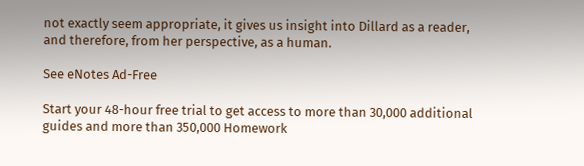not exactly seem appropriate, it gives us insight into Dillard as a reader, and therefore, from her perspective, as a human.

See eNotes Ad-Free

Start your 48-hour free trial to get access to more than 30,000 additional guides and more than 350,000 Homework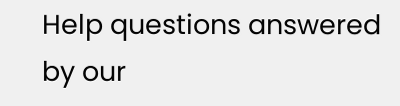Help questions answered by our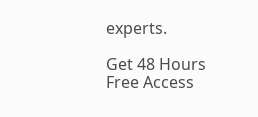experts.

Get 48 Hours Free Access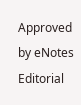Approved by eNotes Editorial